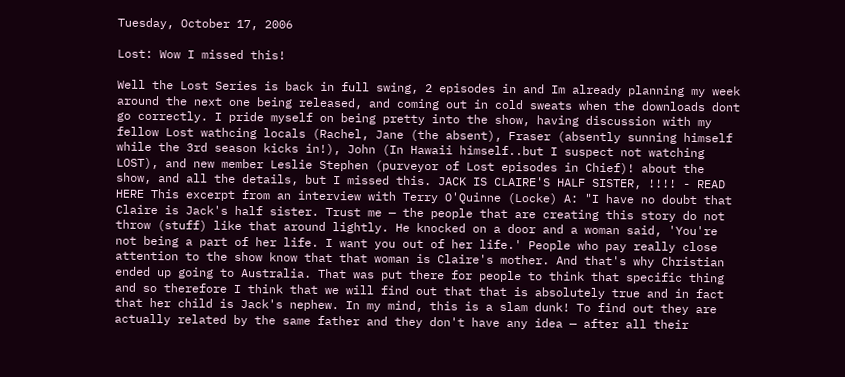Tuesday, October 17, 2006

Lost: Wow I missed this!

Well the Lost Series is back in full swing, 2 episodes in and Im already planning my week around the next one being released, and coming out in cold sweats when the downloads dont go correctly. I pride myself on being pretty into the show, having discussion with my fellow Lost wathcing locals (Rachel, Jane (the absent), Fraser (absently sunning himself while the 3rd season kicks in!), John (In Hawaii himself..but I suspect not watching LOST), and new member Leslie Stephen (purveyor of Lost episodes in Chief)! about the show, and all the details, but I missed this. JACK IS CLAIRE'S HALF SISTER, !!!! - READ HERE This excerpt from an interview with Terry O'Quinne (Locke) A: "I have no doubt that Claire is Jack's half sister. Trust me — the people that are creating this story do not throw (stuff) like that around lightly. He knocked on a door and a woman said, 'You're not being a part of her life. I want you out of her life.' People who pay really close attention to the show know that that woman is Claire's mother. And that's why Christian ended up going to Australia. That was put there for people to think that specific thing and so therefore I think that we will find out that that is absolutely true and in fact that her child is Jack's nephew. In my mind, this is a slam dunk! To find out they are actually related by the same father and they don't have any idea — after all their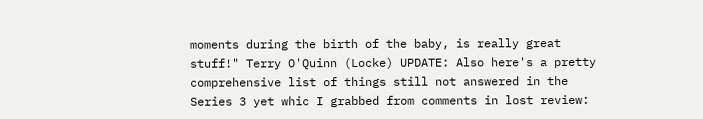moments during the birth of the baby, is really great stuff!" Terry O'Quinn (Locke) UPDATE: Also here's a pretty comprehensive list of things still not answered in the Series 3 yet whic I grabbed from comments in lost review: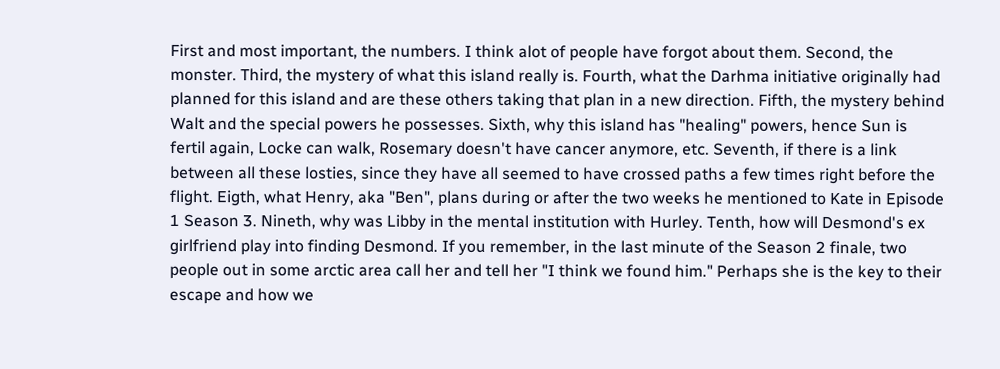First and most important, the numbers. I think alot of people have forgot about them. Second, the monster. Third, the mystery of what this island really is. Fourth, what the Darhma initiative originally had planned for this island and are these others taking that plan in a new direction. Fifth, the mystery behind Walt and the special powers he possesses. Sixth, why this island has "healing" powers, hence Sun is fertil again, Locke can walk, Rosemary doesn't have cancer anymore, etc. Seventh, if there is a link between all these losties, since they have all seemed to have crossed paths a few times right before the flight. Eigth, what Henry, aka "Ben", plans during or after the two weeks he mentioned to Kate in Episode 1 Season 3. Nineth, why was Libby in the mental institution with Hurley. Tenth, how will Desmond's ex girlfriend play into finding Desmond. If you remember, in the last minute of the Season 2 finale, two people out in some arctic area call her and tell her "I think we found him." Perhaps she is the key to their escape and how we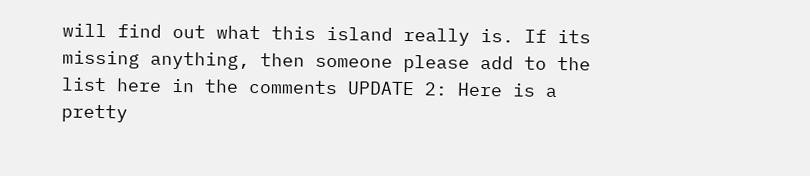will find out what this island really is. If its missing anything, then someone please add to the list here in the comments UPDATE 2: Here is a pretty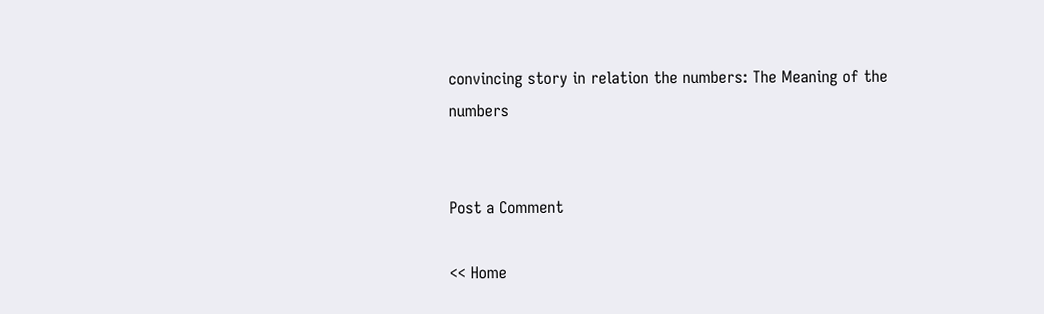convincing story in relation the numbers: The Meaning of the numbers


Post a Comment

<< Home